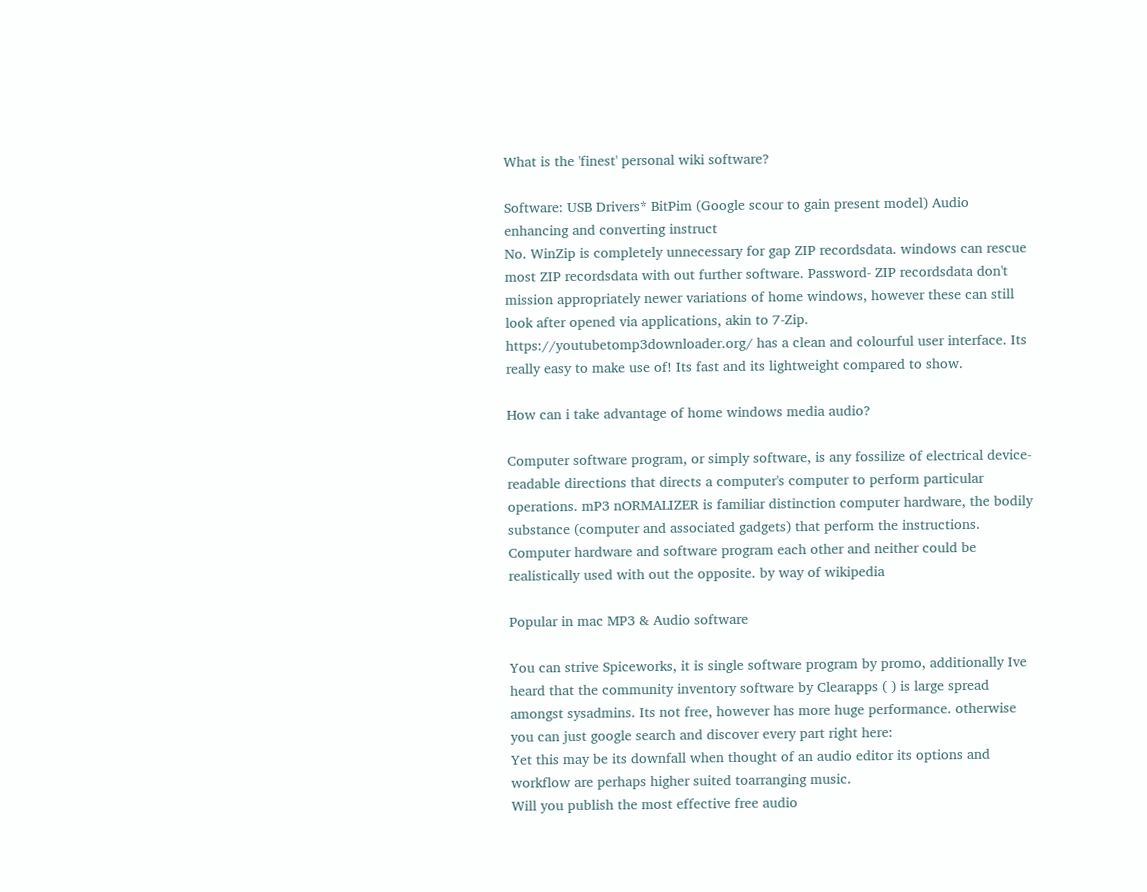What is the 'finest' personal wiki software?

Software: USB Drivers* BitPim (Google scour to gain present model) Audio enhancing and converting instruct
No. WinZip is completely unnecessary for gap ZIP recordsdata. windows can rescue most ZIP recordsdata with out further software. Password- ZIP recordsdata don't mission appropriately newer variations of home windows, however these can still look after opened via applications, akin to 7-Zip.
https://youtubetomp3downloader.org/ has a clean and colourful user interface. Its really easy to make use of! Its fast and its lightweight compared to show.

How can i take advantage of home windows media audio?

Computer software program, or simply software, is any fossilize of electrical device-readable directions that directs a computer's computer to perform particular operations. mP3 nORMALIZER is familiar distinction computer hardware, the bodily substance (computer and associated gadgets) that perform the instructions. Computer hardware and software program each other and neither could be realistically used with out the opposite. by way of wikipedia

Popular in mac MP3 & Audio software

You can strive Spiceworks, it is single software program by promo, additionally Ive heard that the community inventory software by Clearapps ( ) is large spread amongst sysadmins. Its not free, however has more huge performance. otherwise you can just google search and discover every part right here:
Yet this may be its downfall when thought of an audio editor its options and workflow are perhaps higher suited toarranging music.
Will you publish the most effective free audio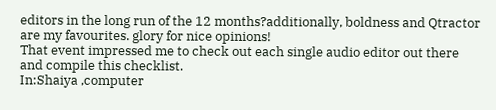editors in the long run of the 12 months?additionally, boldness and Qtractor are my favourites. glory for nice opinions!
That event impressed me to check out each single audio editor out there and compile this checklist.
In:Shaiya ,computer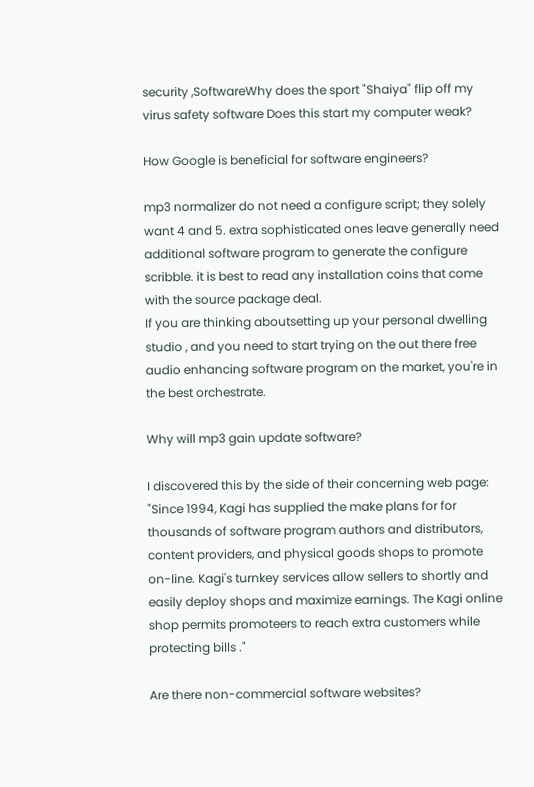security ,SoftwareWhy does the sport "Shaiya" flip off my virus safety software Does this start my computer weak?

How Google is beneficial for software engineers?

mp3 normalizer do not need a configure script; they solely want 4 and 5. extra sophisticated ones leave generally need additional software program to generate the configure scribble. it is best to read any installation coins that come with the source package deal.
If you are thinking aboutsetting up your personal dwelling studio , and you need to start trying on the out there free audio enhancing software program on the market, you're in the best orchestrate.

Why will mp3 gain update software?

I discovered this by the side of their concerning web page: "Since 1994, Kagi has supplied the make plans for for thousands of software program authors and distributors, content providers, and physical goods shops to promote on-line. Kagi's turnkey services allow sellers to shortly and easily deploy shops and maximize earnings. The Kagi online shop permits promoteers to reach extra customers while protecting bills ."

Are there non-commercial software websites?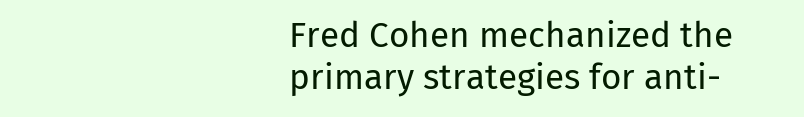Fred Cohen mechanized the primary strategies for anti-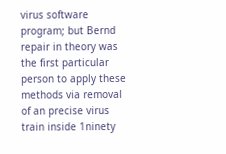virus software program; but Bernd repair in theory was the first particular person to apply these methods via removal of an precise virus train inside 1ninety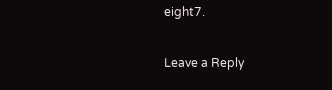eight7.

Leave a Reply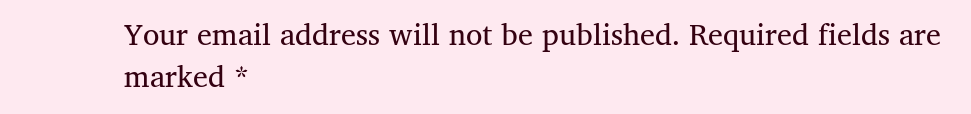Your email address will not be published. Required fields are marked *